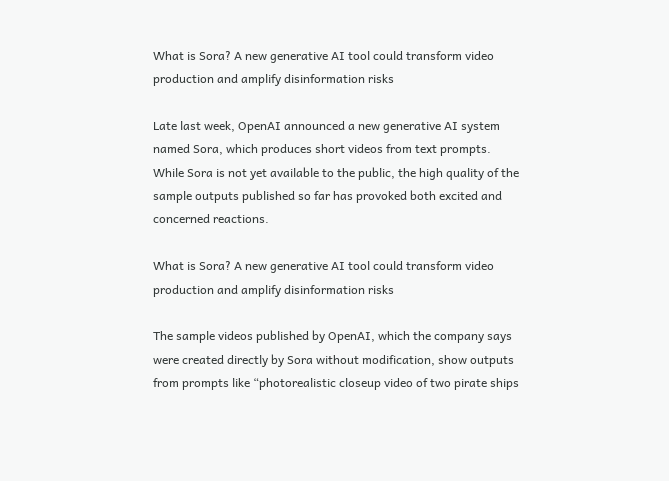What is Sora? A new generative AI tool could transform video production and amplify disinformation risks

Late last week, OpenAI announced a new generative AI system named Sora, which produces short videos from text prompts. While Sora is not yet available to the public, the high quality of the sample outputs published so far has provoked both excited and concerned reactions.

What is Sora? A new generative AI tool could transform video production and amplify disinformation risks

The sample videos published by OpenAI, which the company says were created directly by Sora without modification, show outputs from prompts like “photorealistic closeup video of two pirate ships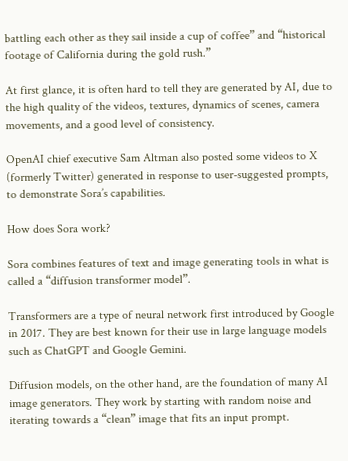battling each other as they sail inside a cup of coffee” and “historical footage of California during the gold rush.”

At first glance, it is often hard to tell they are generated by AI, due to the high quality of the videos, textures, dynamics of scenes, camera movements, and a good level of consistency.

OpenAI chief executive Sam Altman also posted some videos to X (formerly Twitter) generated in response to user-suggested prompts, to demonstrate Sora’s capabilities.

How does Sora work?

Sora combines features of text and image generating tools in what is called a “diffusion transformer model”.

Transformers are a type of neural network first introduced by Google in 2017. They are best known for their use in large language models such as ChatGPT and Google Gemini.

Diffusion models, on the other hand, are the foundation of many AI image generators. They work by starting with random noise and iterating towards a “clean” image that fits an input prompt.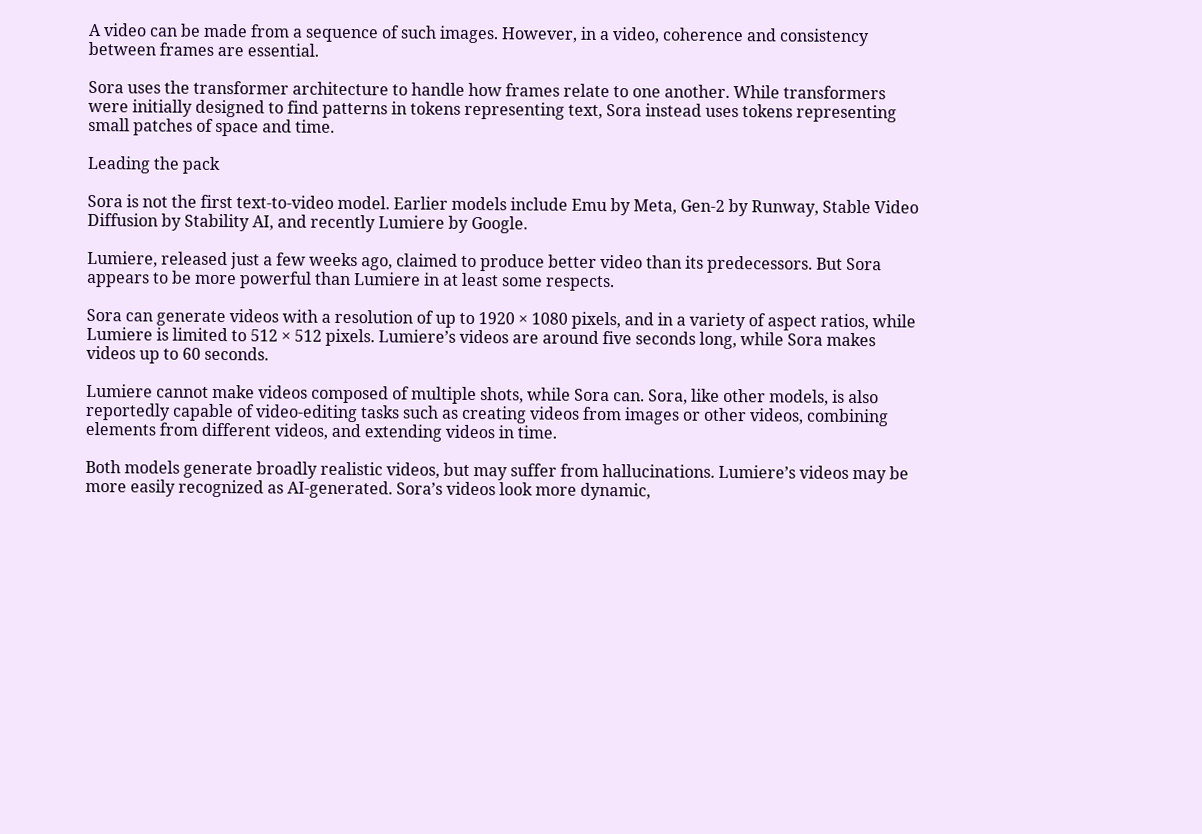A video can be made from a sequence of such images. However, in a video, coherence and consistency between frames are essential.

Sora uses the transformer architecture to handle how frames relate to one another. While transformers were initially designed to find patterns in tokens representing text, Sora instead uses tokens representing small patches of space and time.

Leading the pack

Sora is not the first text-to-video model. Earlier models include Emu by Meta, Gen-2 by Runway, Stable Video Diffusion by Stability AI, and recently Lumiere by Google.

Lumiere, released just a few weeks ago, claimed to produce better video than its predecessors. But Sora appears to be more powerful than Lumiere in at least some respects.

Sora can generate videos with a resolution of up to 1920 × 1080 pixels, and in a variety of aspect ratios, while Lumiere is limited to 512 × 512 pixels. Lumiere’s videos are around five seconds long, while Sora makes videos up to 60 seconds.

Lumiere cannot make videos composed of multiple shots, while Sora can. Sora, like other models, is also reportedly capable of video-editing tasks such as creating videos from images or other videos, combining elements from different videos, and extending videos in time.

Both models generate broadly realistic videos, but may suffer from hallucinations. Lumiere’s videos may be more easily recognized as AI-generated. Sora’s videos look more dynamic,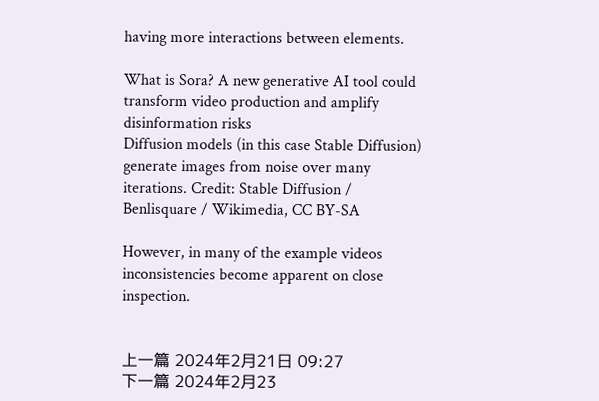having more interactions between elements.

What is Sora? A new generative AI tool could transform video production and amplify disinformation risks
Diffusion models (in this case Stable Diffusion) generate images from noise over many iterations. Credit: Stable Diffusion / Benlisquare / Wikimedia, CC BY-SA

However, in many of the example videos inconsistencies become apparent on close inspection.


上一篇 2024年2月21日 09:27
下一篇 2024年2月23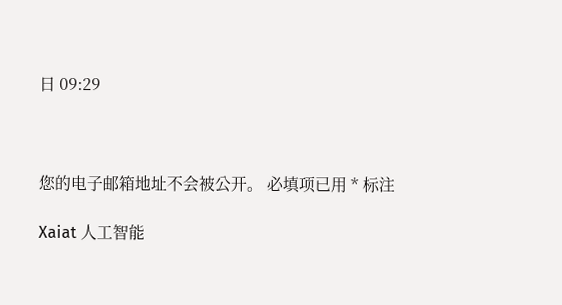日 09:29



您的电子邮箱地址不会被公开。 必填项已用 * 标注

Xaiat 人工智能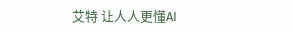艾特 让人人更懂AI